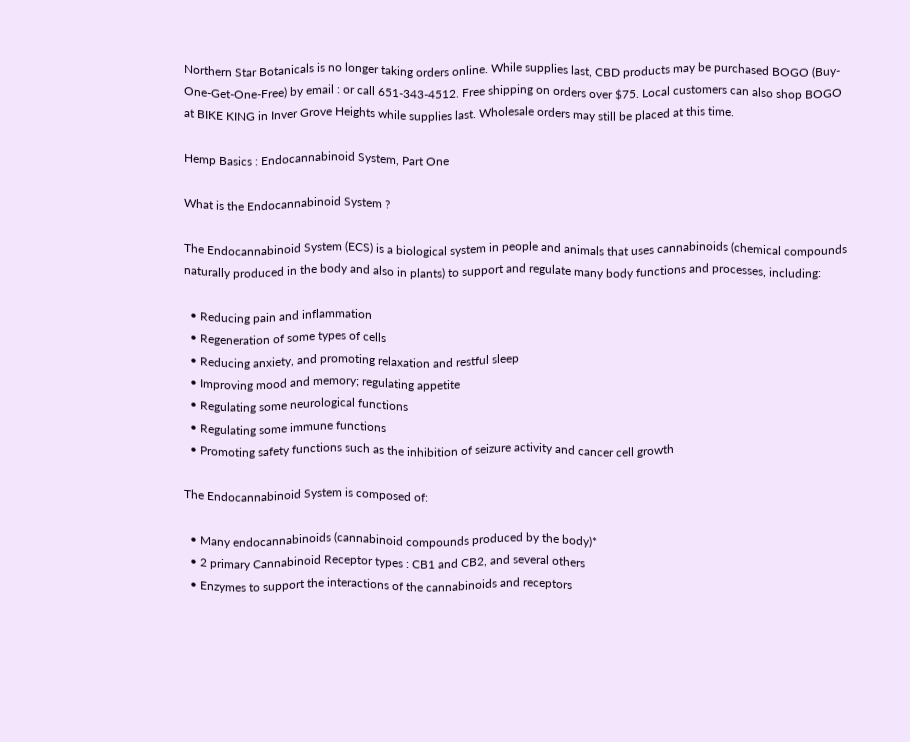Northern Star Botanicals is no longer taking orders online. While supplies last, CBD products may be purchased BOGO (Buy-One-Get-One-Free) by email : or call 651-343-4512. Free shipping on orders over $75. Local customers can also shop BOGO at BIKE KING in Inver Grove Heights while supplies last. Wholesale orders may still be placed at this time.

Hemp Basics : Endocannabinoid System, Part One

What is the Endocannabinoid System ?

The Endocannabinoid System (ECS) is a biological system in people and animals that uses cannabinoids (chemical compounds naturally produced in the body and also in plants) to support and regulate many body functions and processes, including:

  • Reducing pain and inflammation
  • Regeneration of some types of cells
  • Reducing anxiety, and promoting relaxation and restful sleep
  • Improving mood and memory; regulating appetite
  • Regulating some neurological functions
  • Regulating some immune functions
  • Promoting safety functions such as the inhibition of seizure activity and cancer cell growth

The Endocannabinoid System is composed of:

  • Many endocannabinoids (cannabinoid compounds produced by the body)*
  • 2 primary Cannabinoid Receptor types : CB1 and CB2, and several others
  • Enzymes to support the interactions of the cannabinoids and receptors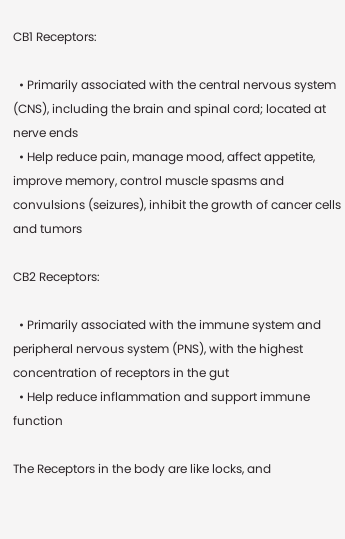CB1 Receptors:

  • Primarily associated with the central nervous system (CNS), including the brain and spinal cord; located at nerve ends
  • Help reduce pain, manage mood, affect appetite, improve memory, control muscle spasms and convulsions (seizures), inhibit the growth of cancer cells and tumors

CB2 Receptors:

  • Primarily associated with the immune system and peripheral nervous system (PNS), with the highest concentration of receptors in the gut
  • Help reduce inflammation and support immune function

The Receptors in the body are like locks, and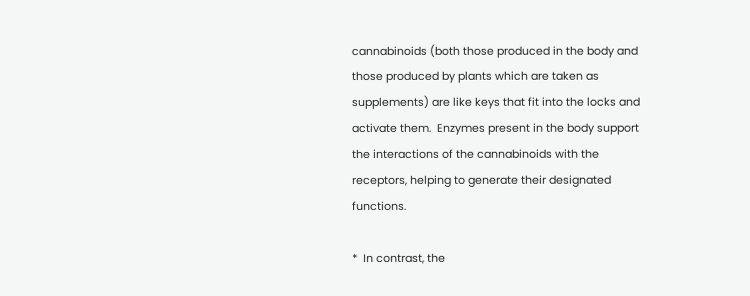cannabinoids (both those produced in the body and those produced by plants which are taken as supplements) are like keys that fit into the locks and activate them.  Enzymes present in the body support the interactions of the cannabinoids with the receptors, helping to generate their designated functions.

*  In contrast, the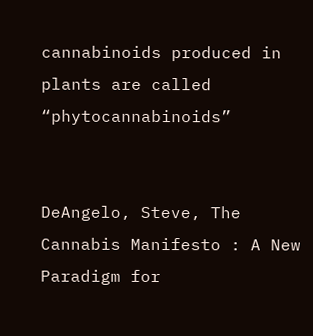cannabinoids produced in plants are called “phytocannabinoids”


DeAngelo, Steve, The Cannabis Manifesto : A New Paradigm for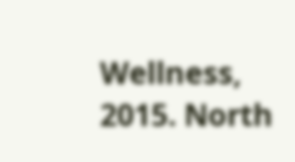Wellness, 2015. North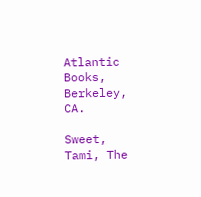Atlantic Books, Berkeley, CA.

Sweet, Tami, The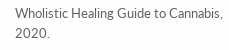Wholistic Healing Guide to Cannabis, 2020.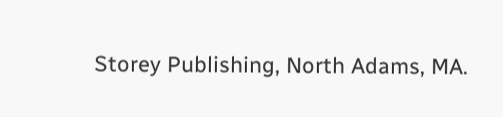Storey Publishing, North Adams, MA.